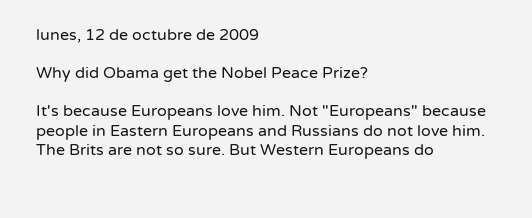lunes, 12 de octubre de 2009

Why did Obama get the Nobel Peace Prize?

It's because Europeans love him. Not "Europeans" because people in Eastern Europeans and Russians do not love him. The Brits are not so sure. But Western Europeans do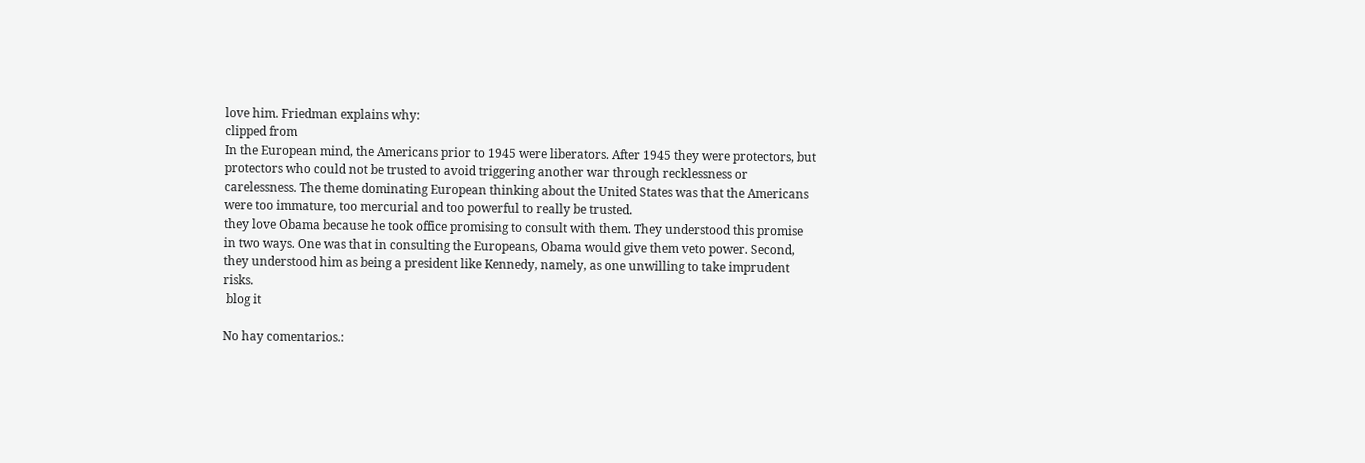love him. Friedman explains why:
clipped from
In the European mind, the Americans prior to 1945 were liberators. After 1945 they were protectors, but protectors who could not be trusted to avoid triggering another war through recklessness or carelessness. The theme dominating European thinking about the United States was that the Americans were too immature, too mercurial and too powerful to really be trusted.
they love Obama because he took office promising to consult with them. They understood this promise in two ways. One was that in consulting the Europeans, Obama would give them veto power. Second, they understood him as being a president like Kennedy, namely, as one unwilling to take imprudent risks.
 blog it

No hay comentarios.: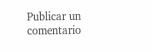Publicar un comentario